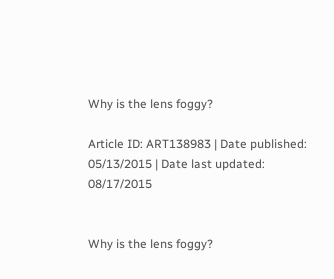Why is the lens foggy?

Article ID: ART138983 | Date published: 05/13/2015 | Date last updated: 08/17/2015


Why is the lens foggy?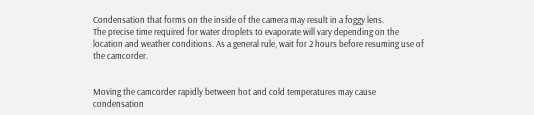Condensation that forms on the inside of the camera may result in a foggy lens.
The precise time required for water droplets to evaporate will vary depending on the location and weather conditions. As a general rule, wait for 2 hours before resuming use of the camcorder.


Moving the camcorder rapidly between hot and cold temperatures may cause condensation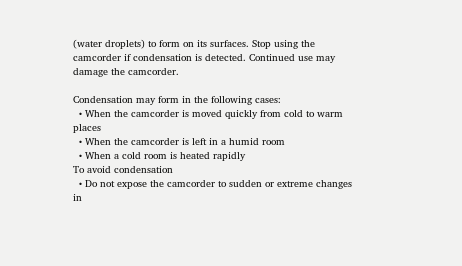(water droplets) to form on its surfaces. Stop using the camcorder if condensation is detected. Continued use may damage the camcorder.

Condensation may form in the following cases:
  • When the camcorder is moved quickly from cold to warm places
  • When the camcorder is left in a humid room
  • When a cold room is heated rapidly
To avoid condensation
  • Do not expose the camcorder to sudden or extreme changes in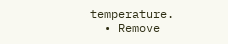temperature.
  • Remove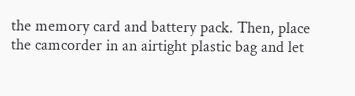the memory card and battery pack. Then, place the camcorder in an airtight plastic bag and let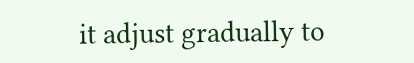it adjust gradually to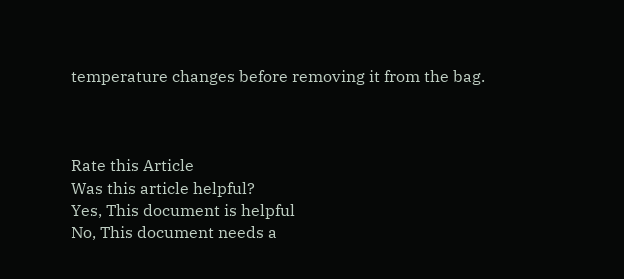temperature changes before removing it from the bag.



Rate this Article
Was this article helpful?
Yes, This document is helpful
No, This document needs a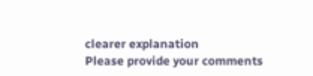clearer explanation
Please provide your comments